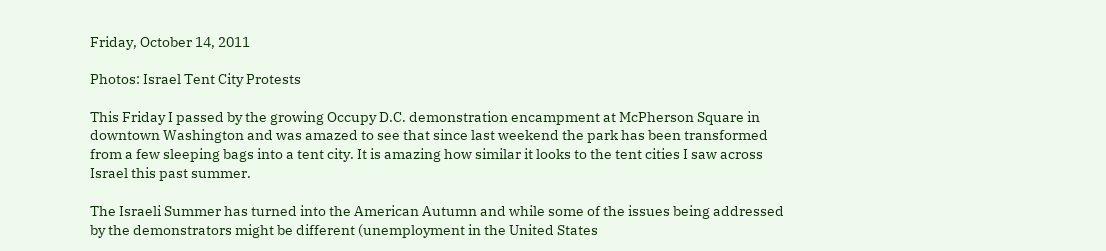Friday, October 14, 2011

Photos: Israel Tent City Protests

This Friday I passed by the growing Occupy D.C. demonstration encampment at McPherson Square in downtown Washington and was amazed to see that since last weekend the park has been transformed from a few sleeping bags into a tent city. It is amazing how similar it looks to the tent cities I saw across Israel this past summer.

The Israeli Summer has turned into the American Autumn and while some of the issues being addressed by the demonstrators might be different (unemployment in the United States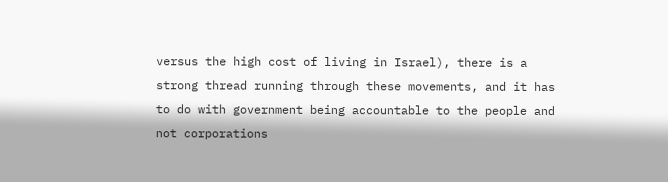versus the high cost of living in Israel), there is a strong thread running through these movements, and it has to do with government being accountable to the people and not corporations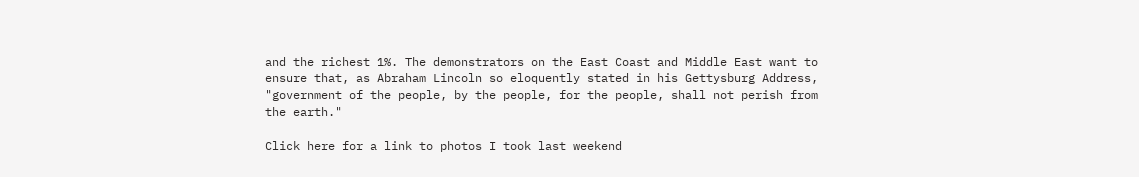and the richest 1%. The demonstrators on the East Coast and Middle East want to ensure that, as Abraham Lincoln so eloquently stated in his Gettysburg Address, "government of the people, by the people, for the people, shall not perish from the earth."

Click here for a link to photos I took last weekend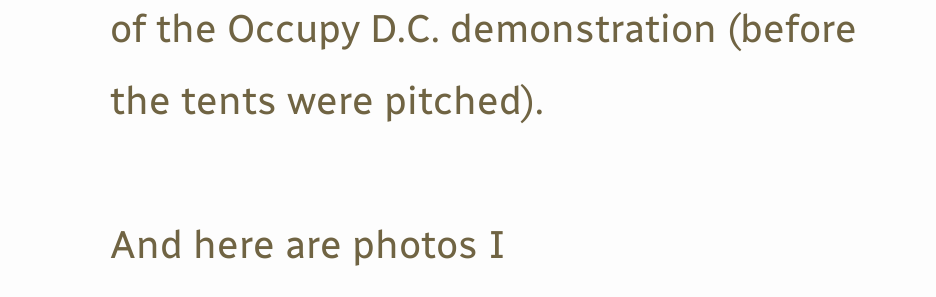of the Occupy D.C. demonstration (before the tents were pitched).

And here are photos I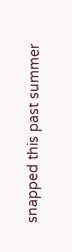snapped this past summer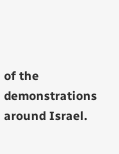of the demonstrations around Israel.